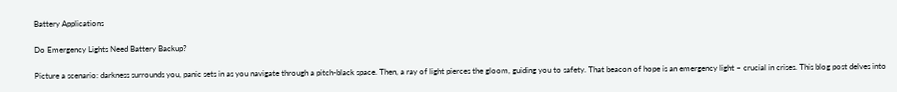Battery Applications

Do Emergency Lights Need Battery Backup?

Picture a scenario: darkness surrounds you, panic sets in as you navigate through a pitch-black space. Then, a ray of light pierces the gloom, guiding you to safety. That beacon of hope is an emergency light – crucial in crises. This blog post delves into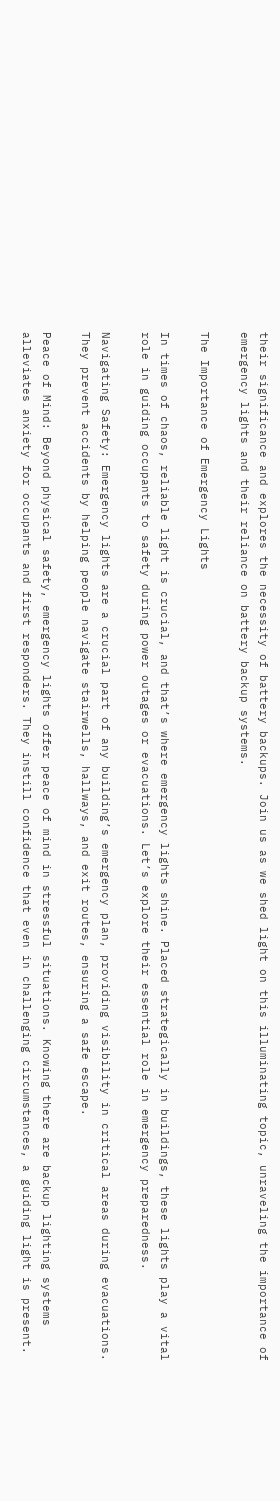their significance and explores the necessity of battery backups. Join us as we shed light on this illuminating topic, unraveling the importance of emergency lights and their reliance on battery backup systems.

The Importance of Emergency Lights

In times of chaos, reliable light is crucial, and that’s where emergency lights shine. Placed strategically in buildings, these lights play a vital role in guiding occupants to safety during power outages or evacuations. Let’s explore their essential role in emergency preparedness.

Navigating Safety: Emergency lights are a crucial part of any building’s emergency plan, providing visibility in critical areas during evacuations. They prevent accidents by helping people navigate stairwells, hallways, and exit routes, ensuring a safe escape.

Peace of Mind: Beyond physical safety, emergency lights offer peace of mind in stressful situations. Knowing there are backup lighting systems alleviates anxiety for occupants and first responders. They instill confidence that even in challenging circumstances, a guiding light is present.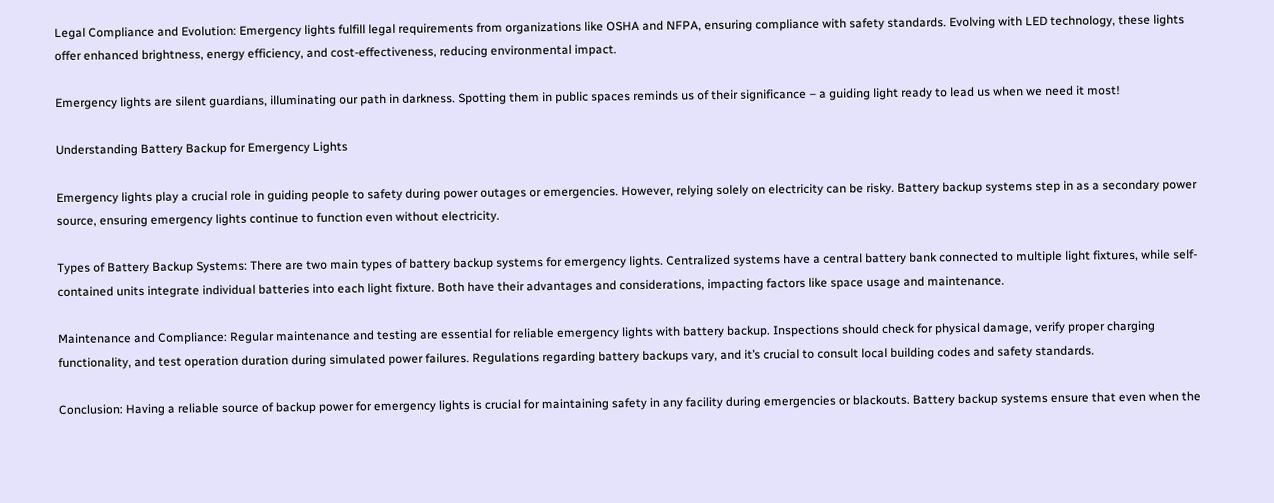Legal Compliance and Evolution: Emergency lights fulfill legal requirements from organizations like OSHA and NFPA, ensuring compliance with safety standards. Evolving with LED technology, these lights offer enhanced brightness, energy efficiency, and cost-effectiveness, reducing environmental impact.

Emergency lights are silent guardians, illuminating our path in darkness. Spotting them in public spaces reminds us of their significance – a guiding light ready to lead us when we need it most!

Understanding Battery Backup for Emergency Lights

Emergency lights play a crucial role in guiding people to safety during power outages or emergencies. However, relying solely on electricity can be risky. Battery backup systems step in as a secondary power source, ensuring emergency lights continue to function even without electricity.

Types of Battery Backup Systems: There are two main types of battery backup systems for emergency lights. Centralized systems have a central battery bank connected to multiple light fixtures, while self-contained units integrate individual batteries into each light fixture. Both have their advantages and considerations, impacting factors like space usage and maintenance.

Maintenance and Compliance: Regular maintenance and testing are essential for reliable emergency lights with battery backup. Inspections should check for physical damage, verify proper charging functionality, and test operation duration during simulated power failures. Regulations regarding battery backups vary, and it’s crucial to consult local building codes and safety standards.

Conclusion: Having a reliable source of backup power for emergency lights is crucial for maintaining safety in any facility during emergencies or blackouts. Battery backup systems ensure that even when the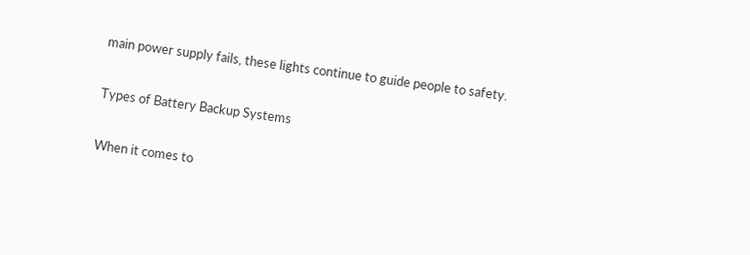main power supply fails, these lights continue to guide people to safety.

Types of Battery Backup Systems

When it comes to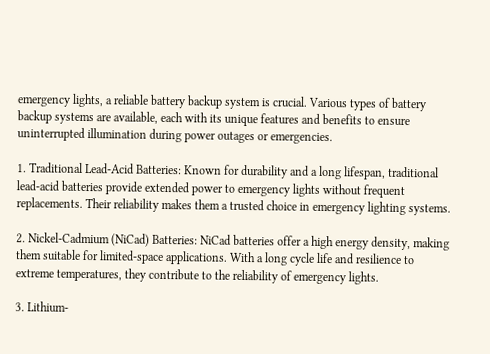emergency lights, a reliable battery backup system is crucial. Various types of battery backup systems are available, each with its unique features and benefits to ensure uninterrupted illumination during power outages or emergencies.

1. Traditional Lead-Acid Batteries: Known for durability and a long lifespan, traditional lead-acid batteries provide extended power to emergency lights without frequent replacements. Their reliability makes them a trusted choice in emergency lighting systems.

2. Nickel-Cadmium (NiCad) Batteries: NiCad batteries offer a high energy density, making them suitable for limited-space applications. With a long cycle life and resilience to extreme temperatures, they contribute to the reliability of emergency lights.

3. Lithium-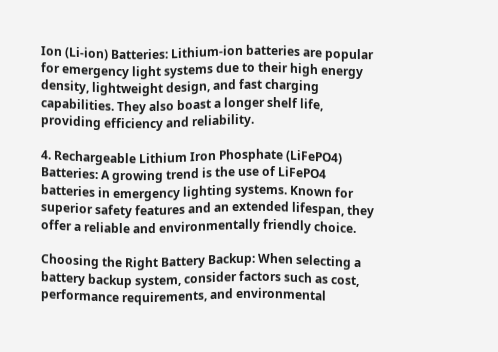Ion (Li-ion) Batteries: Lithium-ion batteries are popular for emergency light systems due to their high energy density, lightweight design, and fast charging capabilities. They also boast a longer shelf life, providing efficiency and reliability.

4. Rechargeable Lithium Iron Phosphate (LiFePO4) Batteries: A growing trend is the use of LiFePO4 batteries in emergency lighting systems. Known for superior safety features and an extended lifespan, they offer a reliable and environmentally friendly choice.

Choosing the Right Battery Backup: When selecting a battery backup system, consider factors such as cost, performance requirements, and environmental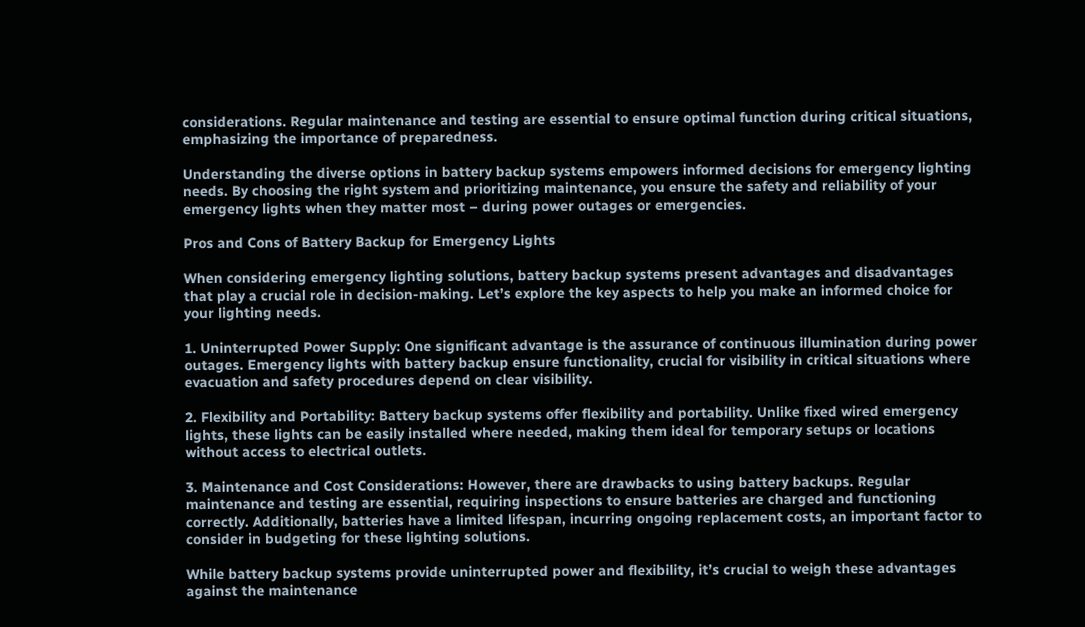considerations. Regular maintenance and testing are essential to ensure optimal function during critical situations, emphasizing the importance of preparedness.

Understanding the diverse options in battery backup systems empowers informed decisions for emergency lighting needs. By choosing the right system and prioritizing maintenance, you ensure the safety and reliability of your emergency lights when they matter most – during power outages or emergencies.

Pros and Cons of Battery Backup for Emergency Lights

When considering emergency lighting solutions, battery backup systems present advantages and disadvantages that play a crucial role in decision-making. Let’s explore the key aspects to help you make an informed choice for your lighting needs.

1. Uninterrupted Power Supply: One significant advantage is the assurance of continuous illumination during power outages. Emergency lights with battery backup ensure functionality, crucial for visibility in critical situations where evacuation and safety procedures depend on clear visibility.

2. Flexibility and Portability: Battery backup systems offer flexibility and portability. Unlike fixed wired emergency lights, these lights can be easily installed where needed, making them ideal for temporary setups or locations without access to electrical outlets.

3. Maintenance and Cost Considerations: However, there are drawbacks to using battery backups. Regular maintenance and testing are essential, requiring inspections to ensure batteries are charged and functioning correctly. Additionally, batteries have a limited lifespan, incurring ongoing replacement costs, an important factor to consider in budgeting for these lighting solutions.

While battery backup systems provide uninterrupted power and flexibility, it’s crucial to weigh these advantages against the maintenance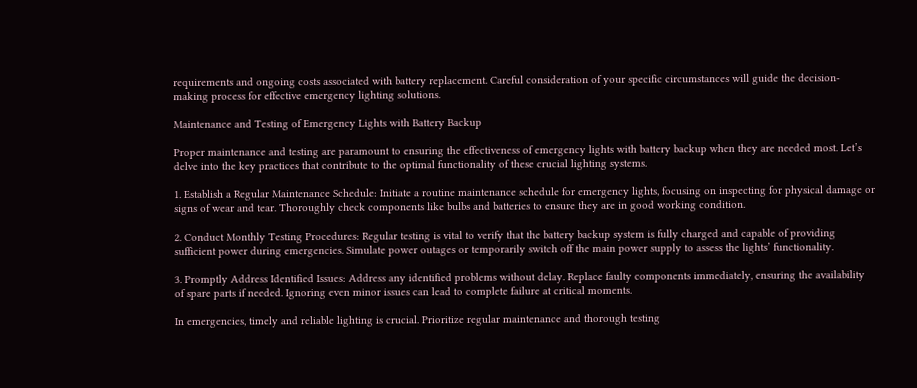requirements and ongoing costs associated with battery replacement. Careful consideration of your specific circumstances will guide the decision-making process for effective emergency lighting solutions.

Maintenance and Testing of Emergency Lights with Battery Backup

Proper maintenance and testing are paramount to ensuring the effectiveness of emergency lights with battery backup when they are needed most. Let’s delve into the key practices that contribute to the optimal functionality of these crucial lighting systems.

1. Establish a Regular Maintenance Schedule: Initiate a routine maintenance schedule for emergency lights, focusing on inspecting for physical damage or signs of wear and tear. Thoroughly check components like bulbs and batteries to ensure they are in good working condition.

2. Conduct Monthly Testing Procedures: Regular testing is vital to verify that the battery backup system is fully charged and capable of providing sufficient power during emergencies. Simulate power outages or temporarily switch off the main power supply to assess the lights’ functionality.

3. Promptly Address Identified Issues: Address any identified problems without delay. Replace faulty components immediately, ensuring the availability of spare parts if needed. Ignoring even minor issues can lead to complete failure at critical moments.

In emergencies, timely and reliable lighting is crucial. Prioritize regular maintenance and thorough testing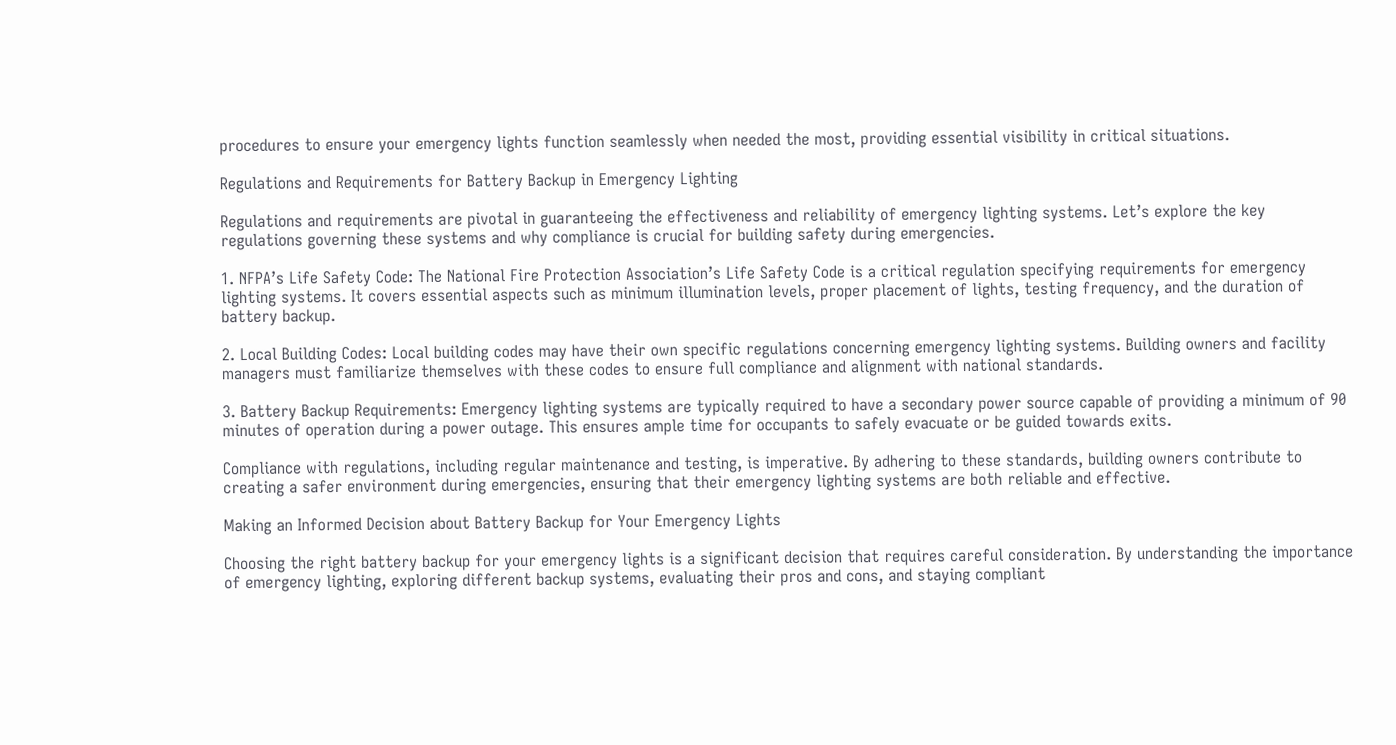procedures to ensure your emergency lights function seamlessly when needed the most, providing essential visibility in critical situations.

Regulations and Requirements for Battery Backup in Emergency Lighting

Regulations and requirements are pivotal in guaranteeing the effectiveness and reliability of emergency lighting systems. Let’s explore the key regulations governing these systems and why compliance is crucial for building safety during emergencies.

1. NFPA’s Life Safety Code: The National Fire Protection Association’s Life Safety Code is a critical regulation specifying requirements for emergency lighting systems. It covers essential aspects such as minimum illumination levels, proper placement of lights, testing frequency, and the duration of battery backup.

2. Local Building Codes: Local building codes may have their own specific regulations concerning emergency lighting systems. Building owners and facility managers must familiarize themselves with these codes to ensure full compliance and alignment with national standards.

3. Battery Backup Requirements: Emergency lighting systems are typically required to have a secondary power source capable of providing a minimum of 90 minutes of operation during a power outage. This ensures ample time for occupants to safely evacuate or be guided towards exits.

Compliance with regulations, including regular maintenance and testing, is imperative. By adhering to these standards, building owners contribute to creating a safer environment during emergencies, ensuring that their emergency lighting systems are both reliable and effective.

Making an Informed Decision about Battery Backup for Your Emergency Lights

Choosing the right battery backup for your emergency lights is a significant decision that requires careful consideration. By understanding the importance of emergency lighting, exploring different backup systems, evaluating their pros and cons, and staying compliant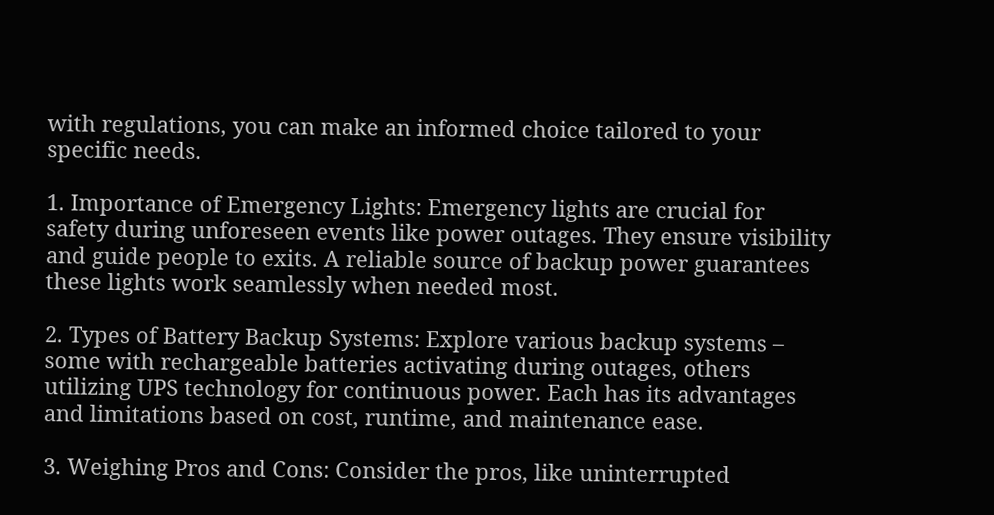with regulations, you can make an informed choice tailored to your specific needs.

1. Importance of Emergency Lights: Emergency lights are crucial for safety during unforeseen events like power outages. They ensure visibility and guide people to exits. A reliable source of backup power guarantees these lights work seamlessly when needed most.

2. Types of Battery Backup Systems: Explore various backup systems – some with rechargeable batteries activating during outages, others utilizing UPS technology for continuous power. Each has its advantages and limitations based on cost, runtime, and maintenance ease.

3. Weighing Pros and Cons: Consider the pros, like uninterrupted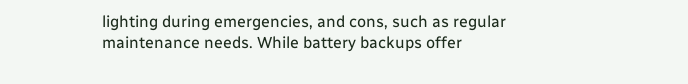lighting during emergencies, and cons, such as regular maintenance needs. While battery backups offer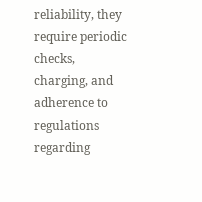reliability, they require periodic checks, charging, and adherence to regulations regarding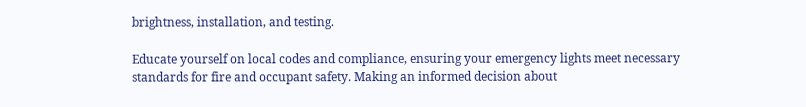brightness, installation, and testing.

Educate yourself on local codes and compliance, ensuring your emergency lights meet necessary standards for fire and occupant safety. Making an informed decision about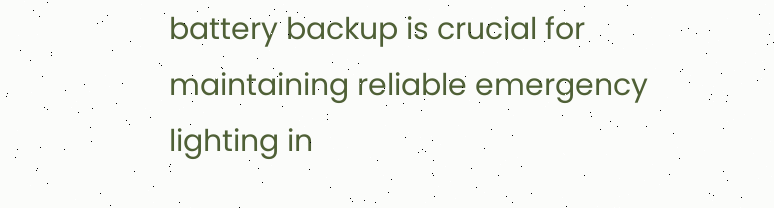battery backup is crucial for maintaining reliable emergency lighting in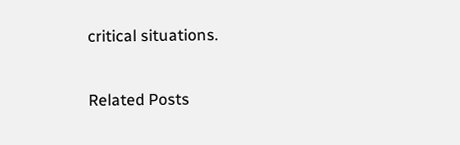critical situations.

Related Posts